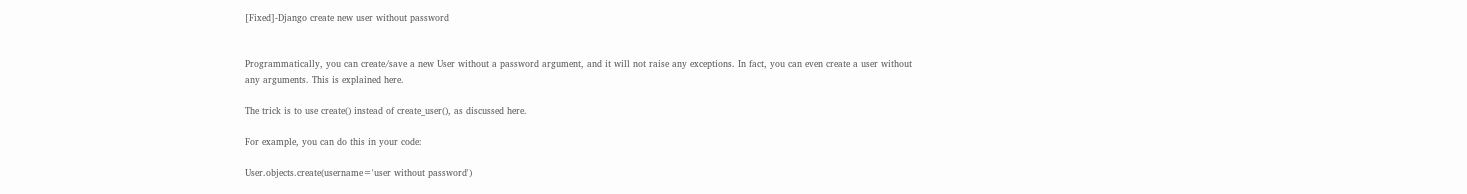[Fixed]-Django create new user without password


Programmatically, you can create/save a new User without a password argument, and it will not raise any exceptions. In fact, you can even create a user without any arguments. This is explained here.

The trick is to use create() instead of create_user(), as discussed here.

For example, you can do this in your code:

User.objects.create(username='user without password')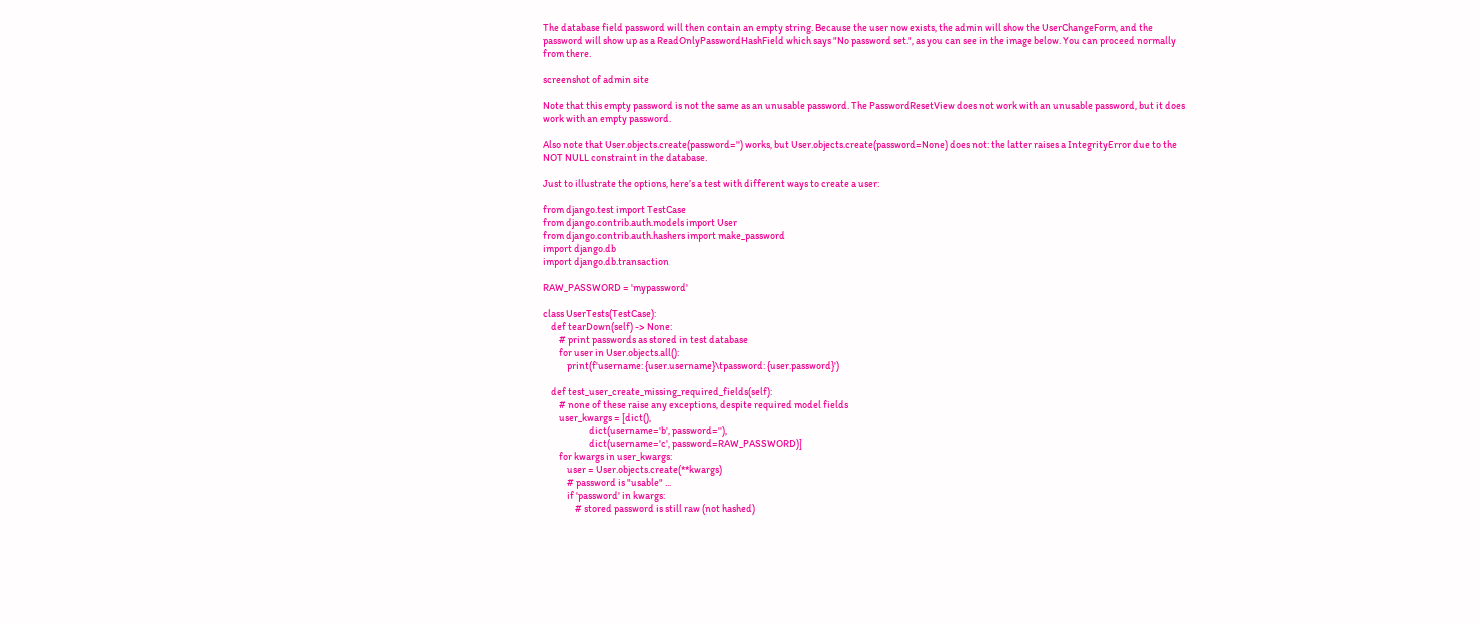The database field password will then contain an empty string. Because the user now exists, the admin will show the UserChangeForm, and the password will show up as a ReadOnlyPasswordHashField which says "No password set.", as you can see in the image below. You can proceed normally from there.

screenshot of admin site

Note that this empty password is not the same as an unusable password. The PasswordResetView does not work with an unusable password, but it does work with an empty password.

Also note that User.objects.create(password='') works, but User.objects.create(password=None) does not: the latter raises a IntegrityError due to the NOT NULL constraint in the database.

Just to illustrate the options, here’s a test with different ways to create a user:

from django.test import TestCase
from django.contrib.auth.models import User
from django.contrib.auth.hashers import make_password
import django.db
import django.db.transaction

RAW_PASSWORD = 'mypassword'

class UserTests(TestCase):
    def tearDown(self) -> None:
        # print passwords as stored in test database
        for user in User.objects.all():
            print(f'username: {user.username}\tpassword: {user.password}')

    def test_user_create_missing_required_fields(self):
        # none of these raise any exceptions, despite required model fields
        user_kwargs = [dict(),
                       dict(username='b', password=''),
                       dict(username='c', password=RAW_PASSWORD)]
        for kwargs in user_kwargs:
            user = User.objects.create(**kwargs)
            # password is "usable" ...
            if 'password' in kwargs:
                # stored password is still raw (not hashed)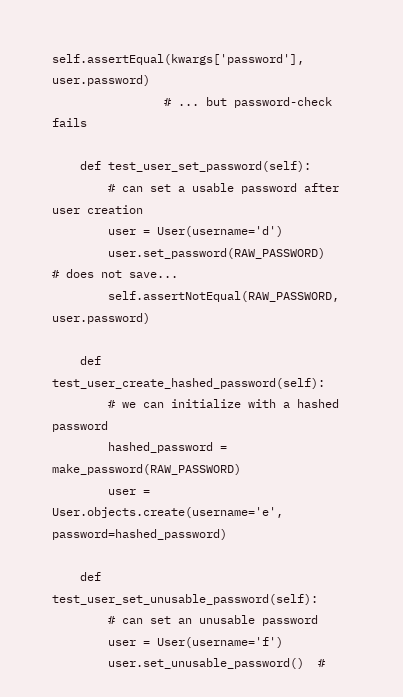self.assertEqual(kwargs['password'], user.password)
                # ... but password-check fails

    def test_user_set_password(self):
        # can set a usable password after user creation
        user = User(username='d')
        user.set_password(RAW_PASSWORD)  # does not save...
        self.assertNotEqual(RAW_PASSWORD, user.password)

    def test_user_create_hashed_password(self):
        # we can initialize with a hashed password
        hashed_password = make_password(RAW_PASSWORD)
        user = User.objects.create(username='e', password=hashed_password)

    def test_user_set_unusable_password(self):
        # can set an unusable password
        user = User(username='f')
        user.set_unusable_password()  #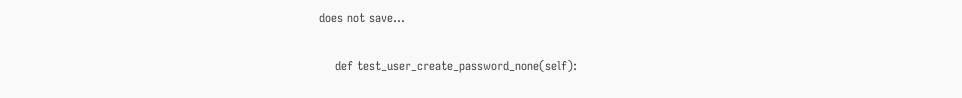does not save...

    def test_user_create_password_none(self):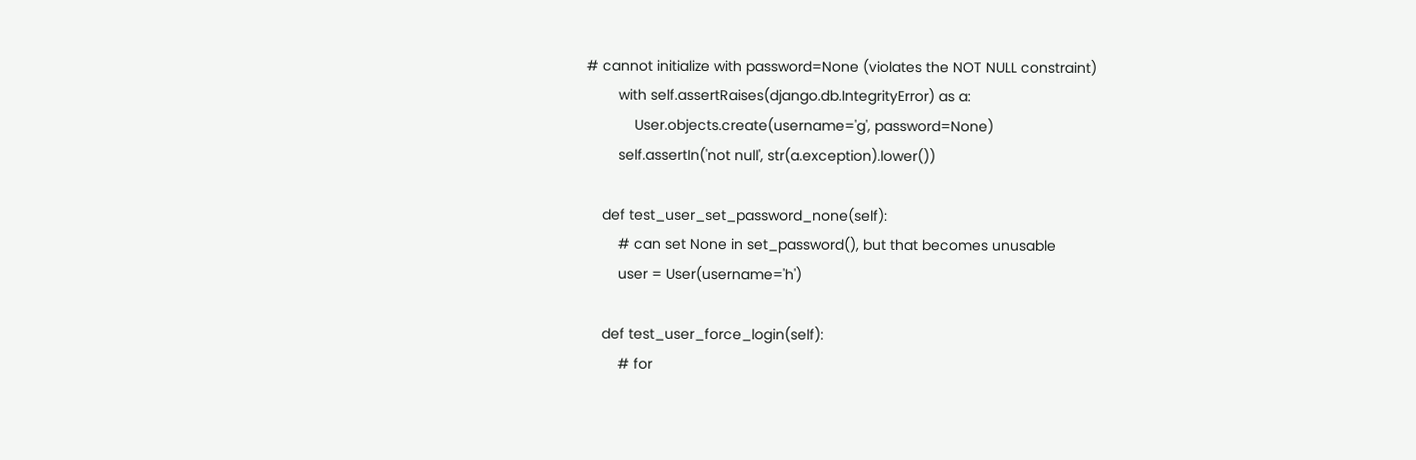# cannot initialize with password=None (violates the NOT NULL constraint)
        with self.assertRaises(django.db.IntegrityError) as a:
            User.objects.create(username='g', password=None)
        self.assertIn('not null', str(a.exception).lower())

    def test_user_set_password_none(self):
        # can set None in set_password(), but that becomes unusable
        user = User(username='h')

    def test_user_force_login(self):
        # for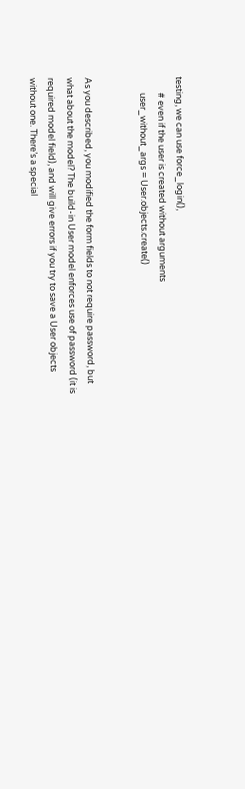testing, we can use force_login(),
        # even if the user is created without arguments
        user_without_args = User.objects.create()


As you described, you modified the form fields to not require password, but what about the model? The build-in User model enforces use of password (it is required model field), and will give errors if you try to save a User objects without one. There’s a special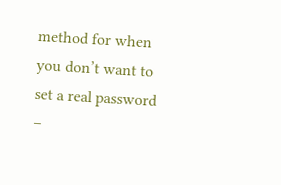method for when you don’t want to set a real password –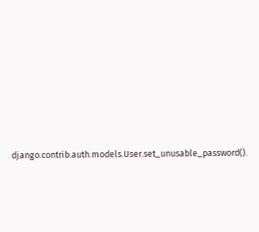django.contrib.auth.models.User.set_unusable_password().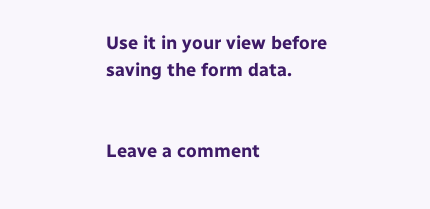Use it in your view before saving the form data.


Leave a comment